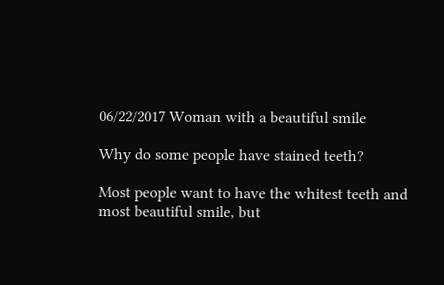06/22/2017 Woman with a beautiful smile

Why do some people have stained teeth?

Most people want to have the whitest teeth and most beautiful smile, but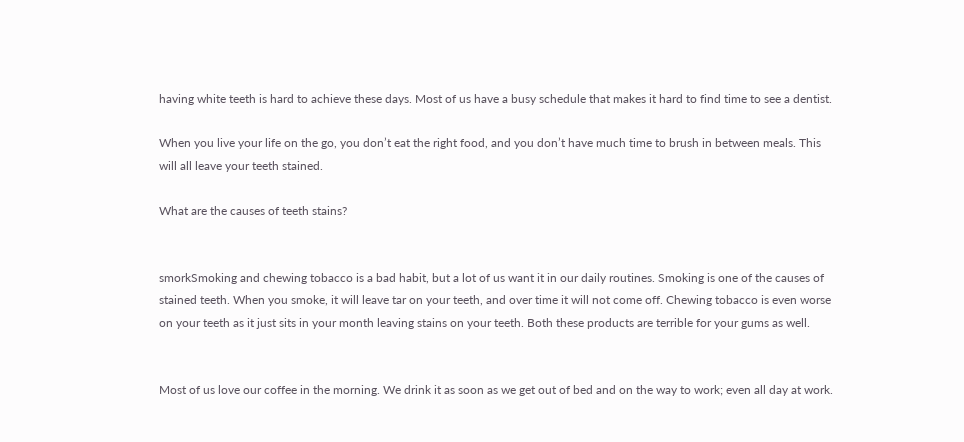having white teeth is hard to achieve these days. Most of us have a busy schedule that makes it hard to find time to see a dentist.

When you live your life on the go, you don’t eat the right food, and you don’t have much time to brush in between meals. This will all leave your teeth stained.

What are the causes of teeth stains?


smorkSmoking and chewing tobacco is a bad habit, but a lot of us want it in our daily routines. Smoking is one of the causes of stained teeth. When you smoke, it will leave tar on your teeth, and over time it will not come off. Chewing tobacco is even worse on your teeth as it just sits in your month leaving stains on your teeth. Both these products are terrible for your gums as well.


Most of us love our coffee in the morning. We drink it as soon as we get out of bed and on the way to work; even all day at work.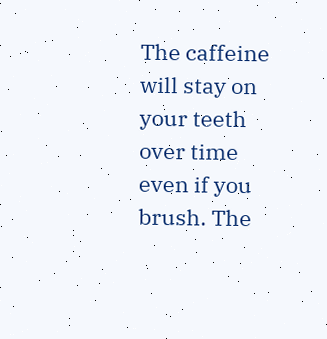The caffeine will stay on your teeth over time even if you brush. The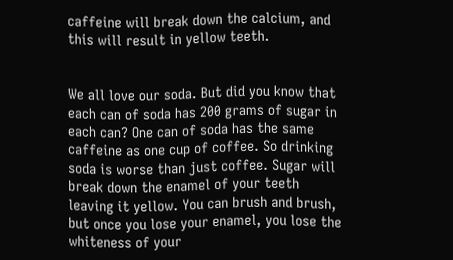caffeine will break down the calcium, and this will result in yellow teeth.


We all love our soda. But did you know that each can of soda has 200 grams of sugar in each can? One can of soda has the same caffeine as one cup of coffee. So drinking soda is worse than just coffee. Sugar will break down the enamel of your teeth leaving it yellow. You can brush and brush, but once you lose your enamel, you lose the whiteness of your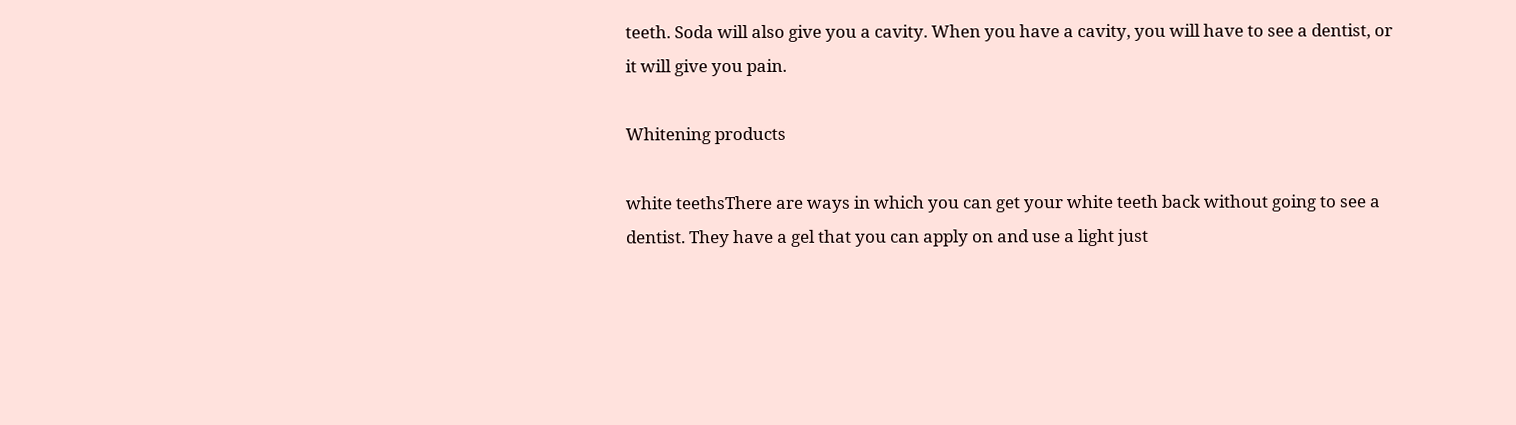teeth. Soda will also give you a cavity. When you have a cavity, you will have to see a dentist, or it will give you pain.

Whitening products

white teethsThere are ways in which you can get your white teeth back without going to see a dentist. They have a gel that you can apply on and use a light just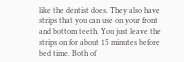like the dentist does. They also have strips that you can use on your front and bottom teeth. You just leave the strips on for about 15 minutes before bed time. Both of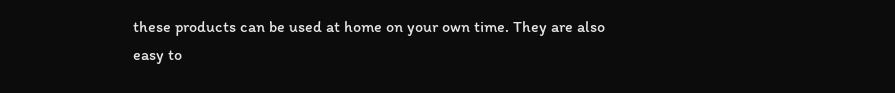these products can be used at home on your own time. They are also easy to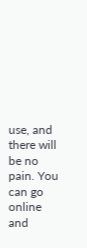use, and there will be no pain. You can go online and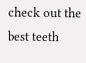check out the best teeth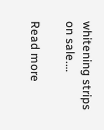whitening strips on sale.…

Read more